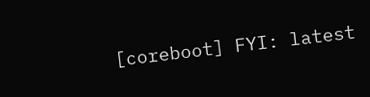[coreboot] FYI: latest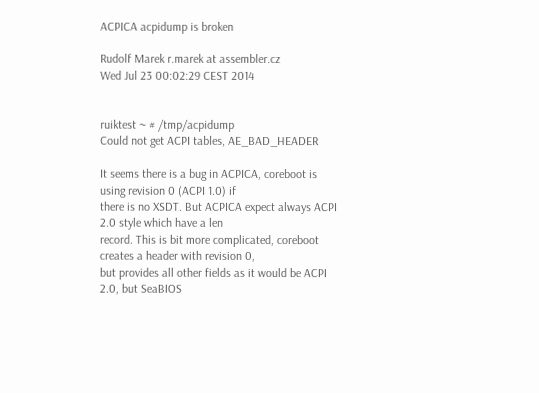ACPICA acpidump is broken

Rudolf Marek r.marek at assembler.cz
Wed Jul 23 00:02:29 CEST 2014


ruiktest ~ # /tmp/acpidump
Could not get ACPI tables, AE_BAD_HEADER

It seems there is a bug in ACPICA, coreboot is using revision 0 (ACPI 1.0) if
there is no XSDT. But ACPICA expect always ACPI 2.0 style which have a len
record. This is bit more complicated, coreboot creates a header with revision 0,
but provides all other fields as it would be ACPI 2.0, but SeaBIOS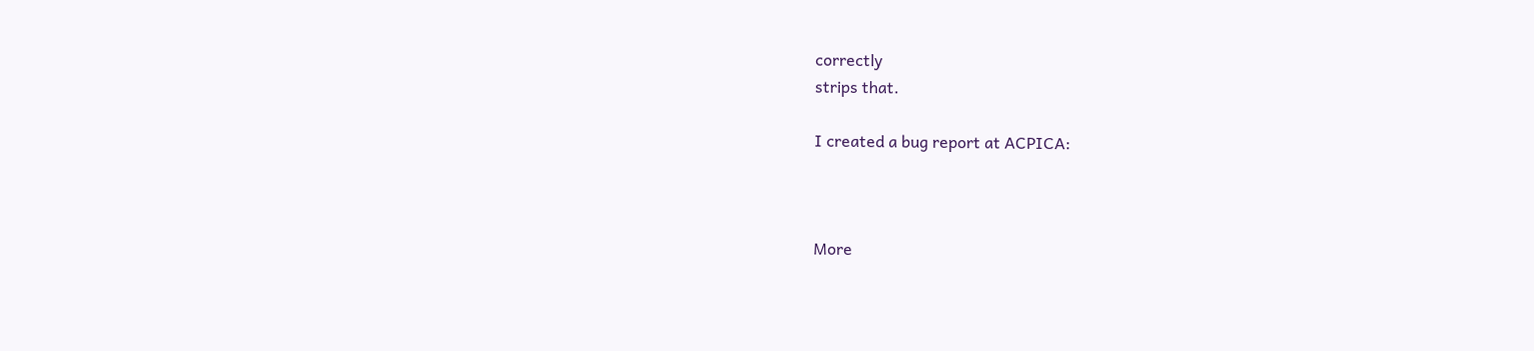correctly
strips that.

I created a bug report at ACPICA:



More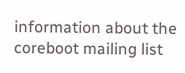information about the coreboot mailing list